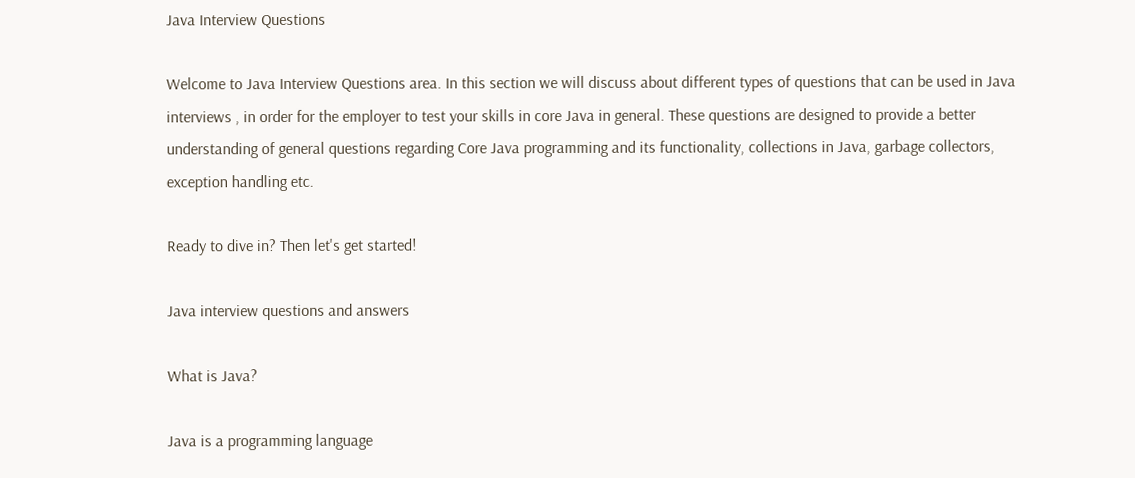Java Interview Questions

Welcome to Java Interview Questions area. In this section we will discuss about different types of questions that can be used in Java interviews , in order for the employer to test your skills in core Java in general. These questions are designed to provide a better understanding of general questions regarding Core Java programming and its functionality, collections in Java, garbage collectors, exception handling etc.

Ready to dive in? Then let's get started!

Java interview questions and answers

What is Java?

Java is a programming language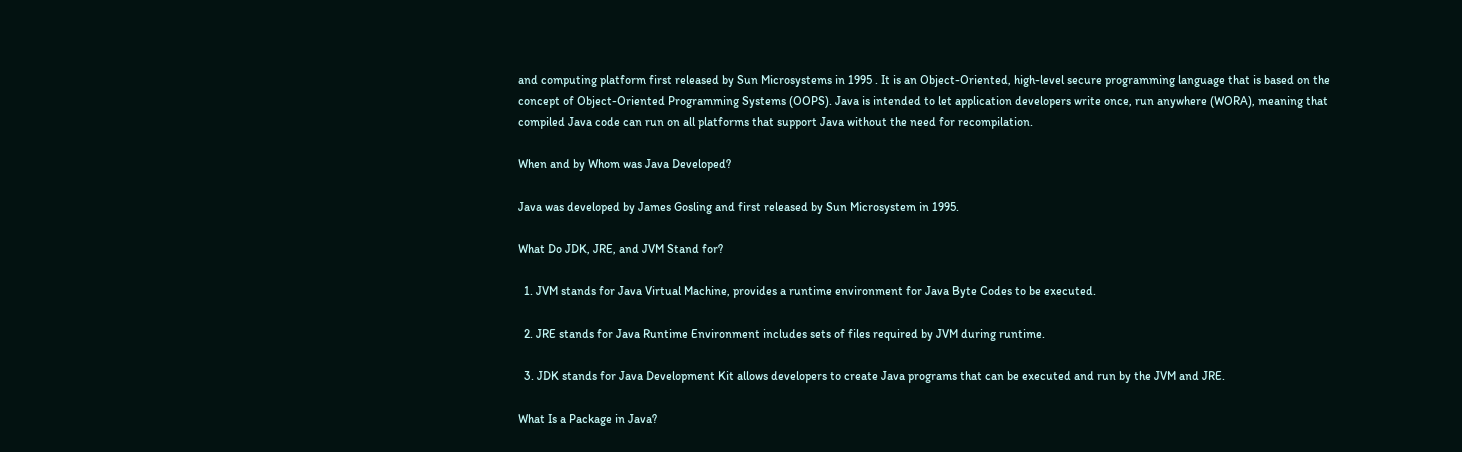and computing platform first released by Sun Microsystems in 1995 . It is an Object-Oriented, high-level secure programming language that is based on the concept of Object-Oriented Programming Systems (OOPS). Java is intended to let application developers write once, run anywhere (WORA), meaning that compiled Java code can run on all platforms that support Java without the need for recompilation.

When and by Whom was Java Developed?

Java was developed by James Gosling and first released by Sun Microsystem in 1995.

What Do JDK, JRE, and JVM Stand for?

  1. JVM stands for Java Virtual Machine, provides a runtime environment for Java Byte Codes to be executed.

  2. JRE stands for Java Runtime Environment includes sets of files required by JVM during runtime.

  3. JDK stands for Java Development Kit allows developers to create Java programs that can be executed and run by the JVM and JRE.

What Is a Package in Java?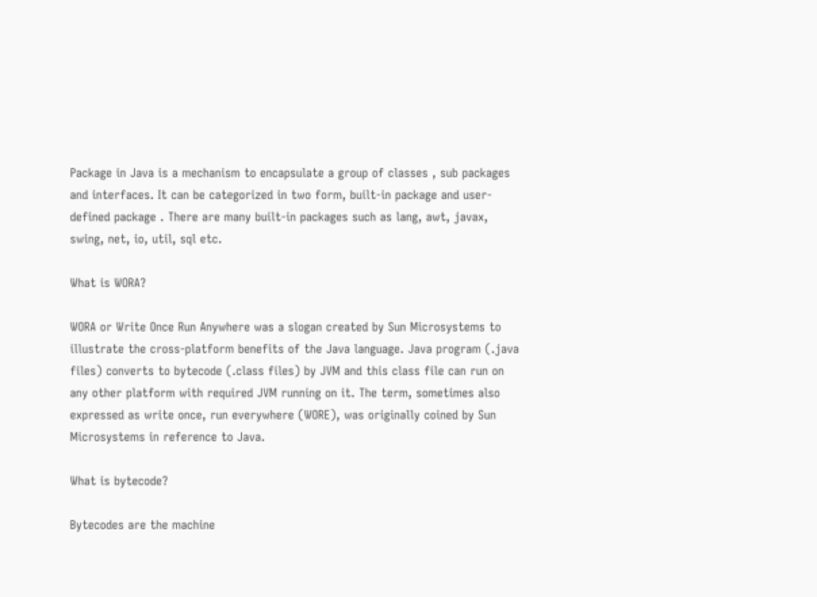Package in Java is a mechanism to encapsulate a group of classes , sub packages and interfaces. It can be categorized in two form, built-in package and user-defined package . There are many built-in packages such as lang, awt, javax, swing, net, io, util, sql etc.

What is WORA?

WORA or Write Once Run Anywhere was a slogan created by Sun Microsystems to illustrate the cross-platform benefits of the Java language. Java program (.java files) converts to bytecode (.class files) by JVM and this class file can run on any other platform with required JVM running on it. The term, sometimes also expressed as write once, run everywhere (WORE), was originally coined by Sun Microsystems in reference to Java.

What is bytecode?

Bytecodes are the machine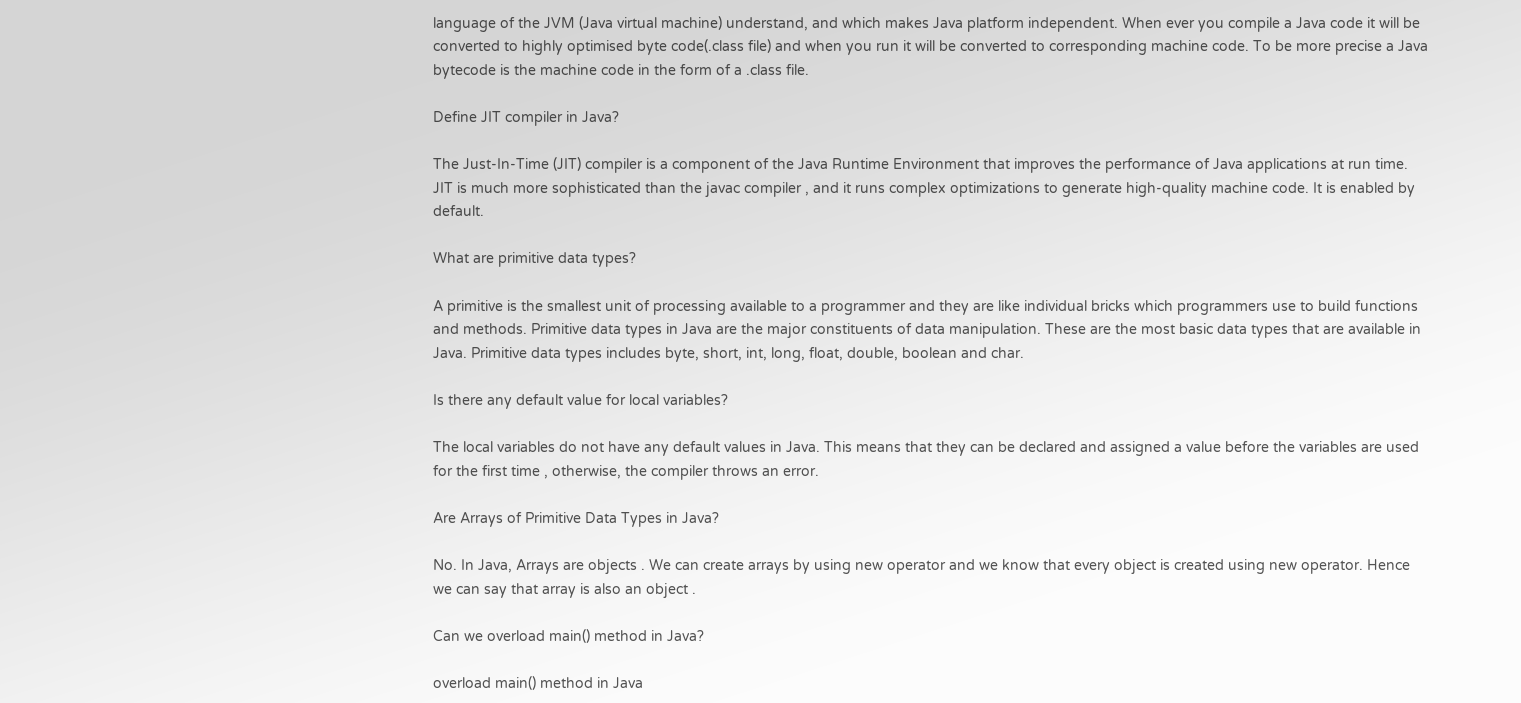language of the JVM (Java virtual machine) understand, and which makes Java platform independent. When ever you compile a Java code it will be converted to highly optimised byte code(.class file) and when you run it will be converted to corresponding machine code. To be more precise a Java bytecode is the machine code in the form of a .class file.

Define JIT compiler in Java?

The Just-In-Time (JIT) compiler is a component of the Java Runtime Environment that improves the performance of Java applications at run time. JIT is much more sophisticated than the javac compiler , and it runs complex optimizations to generate high-quality machine code. It is enabled by default.

What are primitive data types?

A primitive is the smallest unit of processing available to a programmer and they are like individual bricks which programmers use to build functions and methods. Primitive data types in Java are the major constituents of data manipulation. These are the most basic data types that are available in Java. Primitive data types includes byte, short, int, long, float, double, boolean and char.

Is there any default value for local variables?

The local variables do not have any default values in Java. This means that they can be declared and assigned a value before the variables are used for the first time , otherwise, the compiler throws an error.

Are Arrays of Primitive Data Types in Java?

No. In Java, Arrays are objects . We can create arrays by using new operator and we know that every object is created using new operator. Hence we can say that array is also an object .

Can we overload main() method in Java?

overload main() method in Java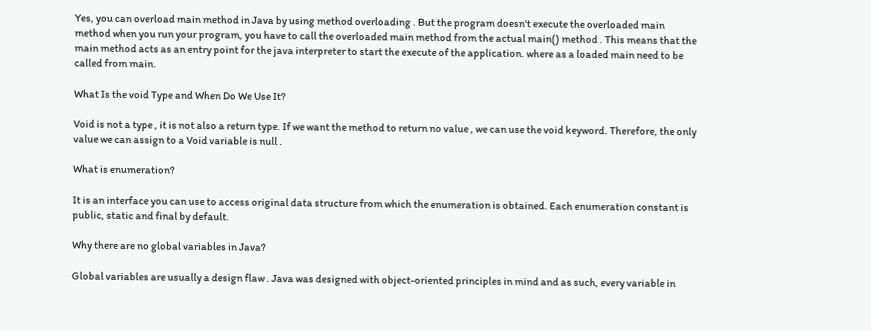Yes, you can overload main method in Java by using method overloading . But the program doesn't execute the overloaded main method when you run your program, you have to call the overloaded main method from the actual main() method . This means that the main method acts as an entry point for the java interpreter to start the execute of the application. where as a loaded main need to be called from main.

What Is the void Type and When Do We Use It?

Void is not a type , it is not also a return type. If we want the method to return no value , we can use the void keyword. Therefore, the only value we can assign to a Void variable is null .

What is enumeration?

It is an interface you can use to access original data structure from which the enumeration is obtained. Each enumeration constant is public, static and final by default.

Why there are no global variables in Java?

Global variables are usually a design flaw . Java was designed with object-oriented principles in mind and as such, every variable in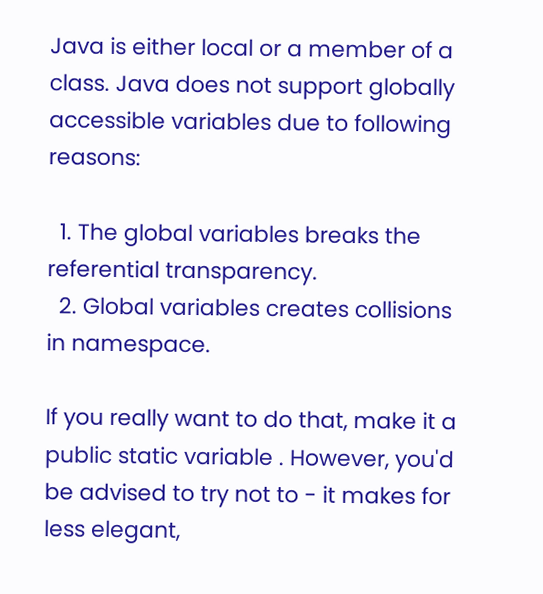Java is either local or a member of a class. Java does not support globally accessible variables due to following reasons:

  1. The global variables breaks the referential transparency.
  2. Global variables creates collisions in namespace.

If you really want to do that, make it a public static variable . However, you'd be advised to try not to - it makes for less elegant,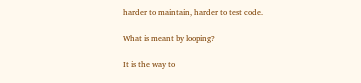harder to maintain, harder to test code.

What is meant by looping?

It is the way to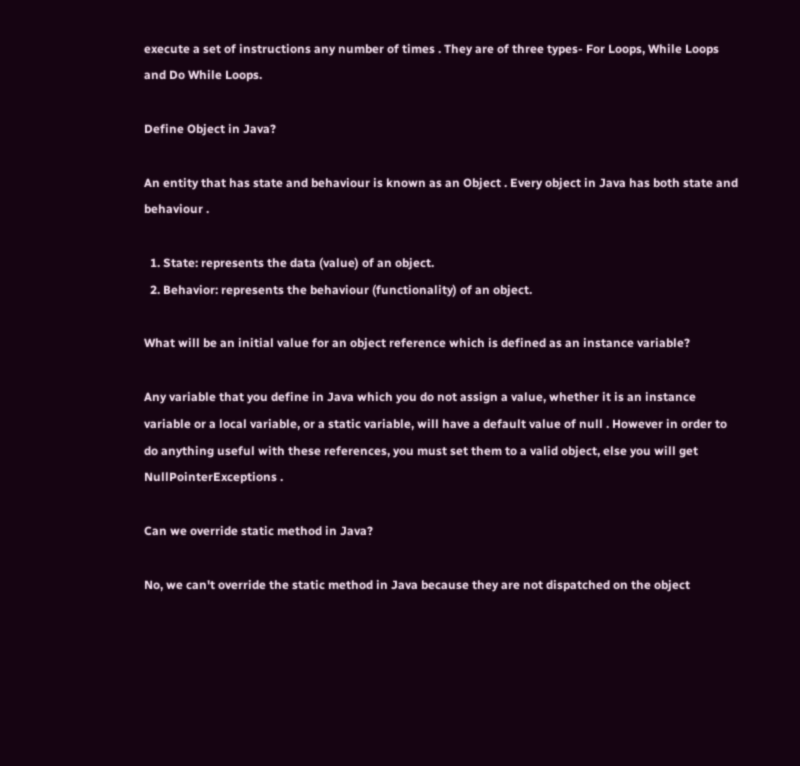execute a set of instructions any number of times . They are of three types- For Loops, While Loops and Do While Loops.

Define Object in Java?

An entity that has state and behaviour is known as an Object . Every object in Java has both state and behaviour .

  1. State: represents the data (value) of an object.
  2. Behavior: represents the behaviour (functionality) of an object.

What will be an initial value for an object reference which is defined as an instance variable?

Any variable that you define in Java which you do not assign a value, whether it is an instance variable or a local variable, or a static variable, will have a default value of null . However in order to do anything useful with these references, you must set them to a valid object, else you will get NullPointerExceptions .

Can we override static method in Java?

No, we can't override the static method in Java because they are not dispatched on the object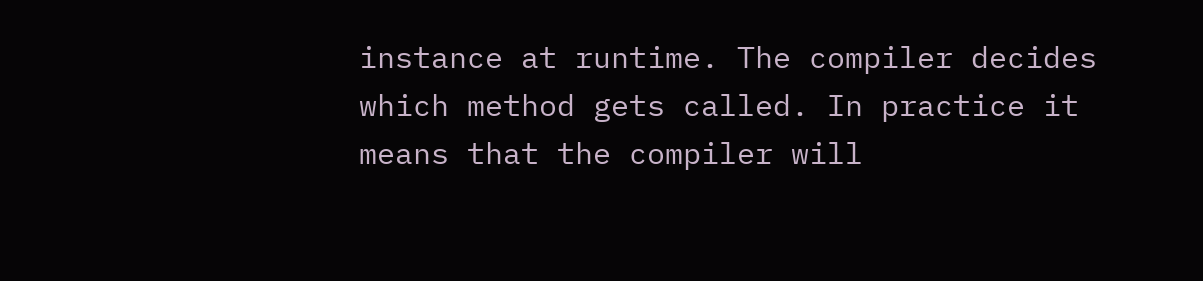instance at runtime. The compiler decides which method gets called. In practice it means that the compiler will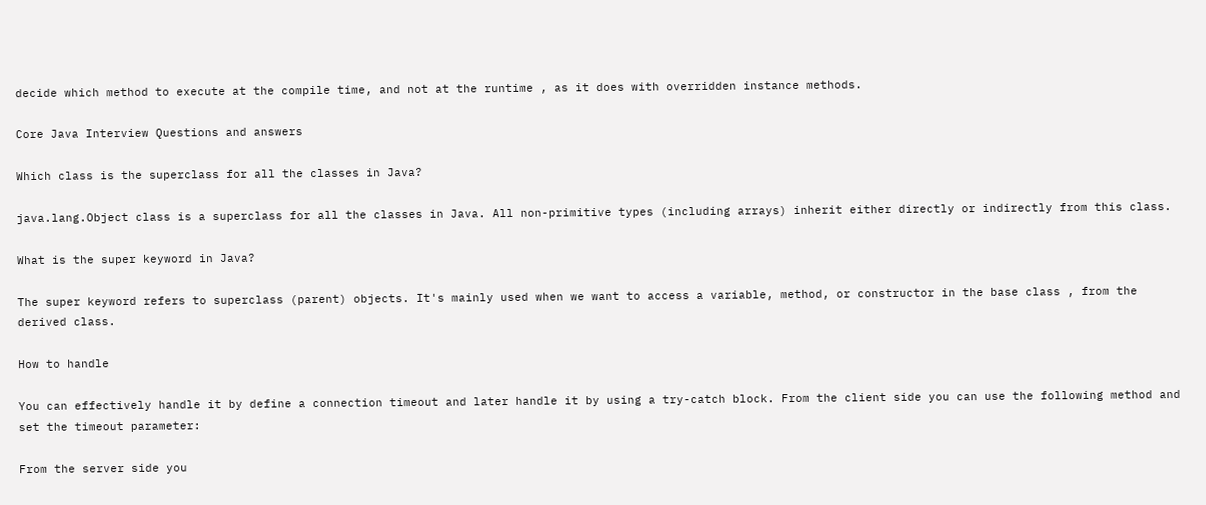decide which method to execute at the compile time, and not at the runtime , as it does with overridden instance methods.

Core Java Interview Questions and answers

Which class is the superclass for all the classes in Java?

java.lang.Object class is a superclass for all the classes in Java. All non-primitive types (including arrays) inherit either directly or indirectly from this class.

What is the super keyword in Java?

The super keyword refers to superclass (parent) objects. It's mainly used when we want to access a variable, method, or constructor in the base class , from the derived class.

How to handle

You can effectively handle it by define a connection timeout and later handle it by using a try-catch block. From the client side you can use the following method and set the timeout parameter:

From the server side you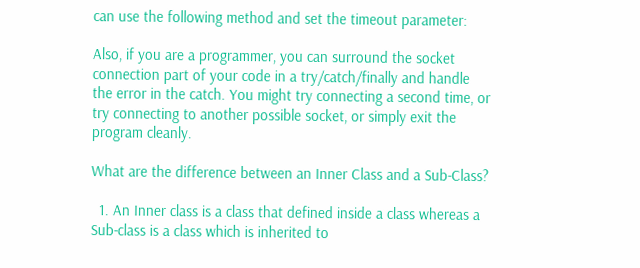can use the following method and set the timeout parameter:

Also, if you are a programmer, you can surround the socket connection part of your code in a try/catch/finally and handle the error in the catch. You might try connecting a second time, or try connecting to another possible socket, or simply exit the program cleanly.

What are the difference between an Inner Class and a Sub-Class?

  1. An Inner class is a class that defined inside a class whereas a Sub-class is a class which is inherited to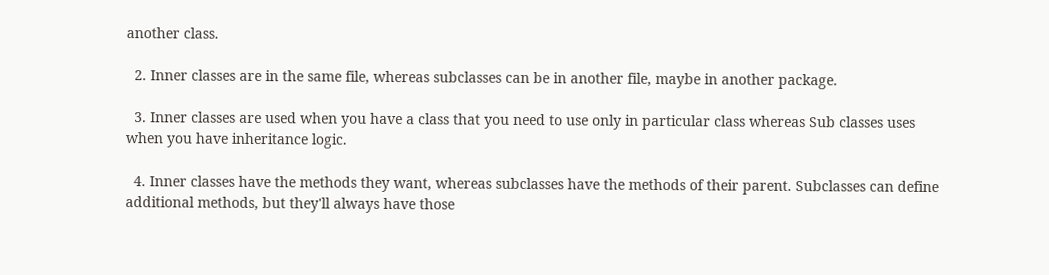another class.

  2. Inner classes are in the same file, whereas subclasses can be in another file, maybe in another package.

  3. Inner classes are used when you have a class that you need to use only in particular class whereas Sub classes uses when you have inheritance logic.

  4. Inner classes have the methods they want, whereas subclasses have the methods of their parent. Subclasses can define additional methods, but they'll always have those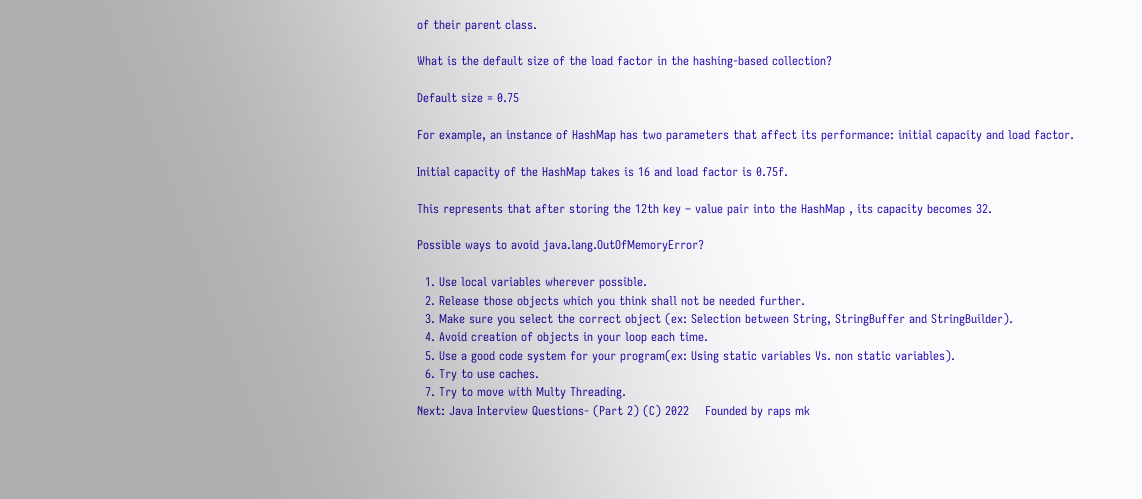of their parent class.

What is the default size of the load factor in the hashing-based collection?

Default size = 0.75

For example, an instance of HashMap has two parameters that affect its performance: initial capacity and load factor.

Initial capacity of the HashMap takes is 16 and load factor is 0.75f.

This represents that after storing the 12th key – value pair into the HashMap , its capacity becomes 32.

Possible ways to avoid java.lang.OutOfMemoryError?

  1. Use local variables wherever possible.
  2. Release those objects which you think shall not be needed further.
  3. Make sure you select the correct object (ex: Selection between String, StringBuffer and StringBuilder).
  4. Avoid creation of objects in your loop each time.
  5. Use a good code system for your program(ex: Using static variables Vs. non static variables).
  6. Try to use caches.
  7. Try to move with Multy Threading.
Next: Java Interview Questions- (Part 2) (C) 2022    Founded by raps mk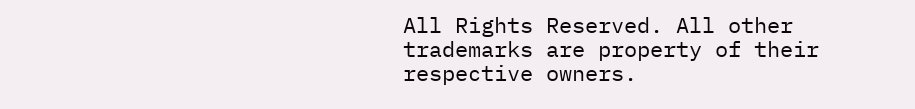All Rights Reserved. All other trademarks are property of their respective owners.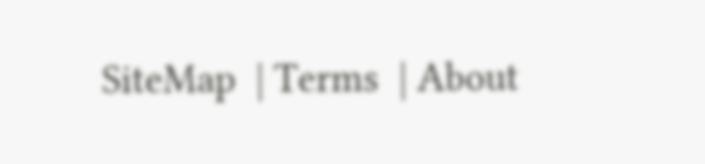SiteMap  | Terms  | About